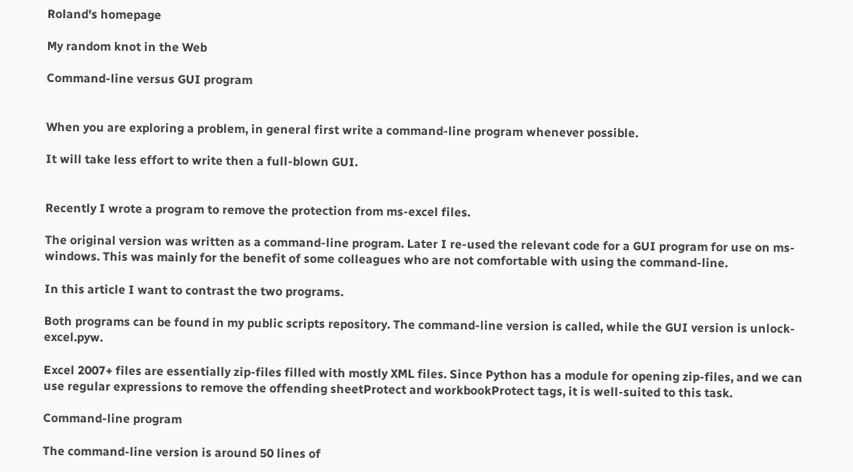Roland's homepage

My random knot in the Web

Command-line versus GUI program


When you are exploring a problem, in general first write a command-line program whenever possible.

It will take less effort to write then a full-blown GUI.


Recently I wrote a program to remove the protection from ms-excel files.

The original version was written as a command-line program. Later I re-used the relevant code for a GUI program for use on ms-windows. This was mainly for the benefit of some colleagues who are not comfortable with using the command-line.

In this article I want to contrast the two programs.

Both programs can be found in my public scripts repository. The command-line version is called, while the GUI version is unlock-excel.pyw.

Excel 2007+ files are essentially zip-files filled with mostly XML files. Since Python has a module for opening zip-files, and we can use regular expressions to remove the offending sheetProtect and workbookProtect tags, it is well-suited to this task.

Command-line program

The command-line version is around 50 lines of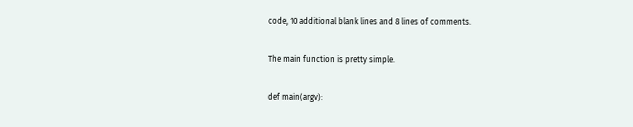code, 10 additional blank lines and 8 lines of comments.

The main function is pretty simple.

def main(argv):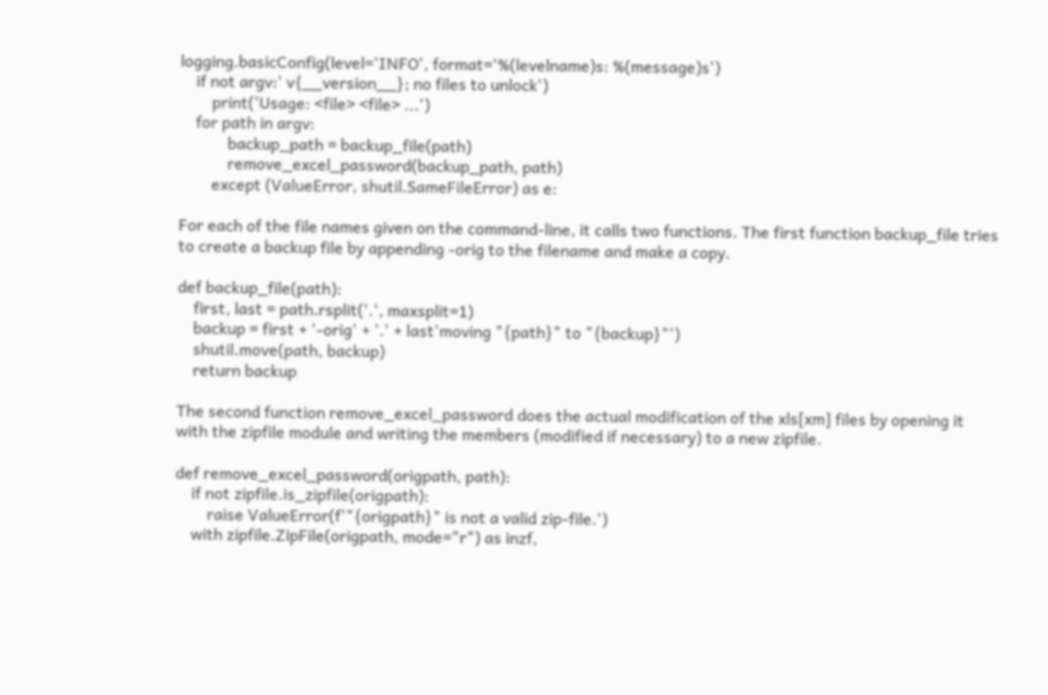logging.basicConfig(level='INFO', format='%(levelname)s: %(message)s')
    if not argv:' v{__version__}; no files to unlock')
        print('Usage: <file> <file> ...')
    for path in argv:
            backup_path = backup_file(path)
            remove_excel_password(backup_path, path)
        except (ValueError, shutil.SameFileError) as e:

For each of the file names given on the command-line, it calls two functions. The first function backup_file tries to create a backup file by appending -orig to the filename and make a copy.

def backup_file(path):
    first, last = path.rsplit('.', maxsplit=1)
    backup = first + '-orig' + '.' + last'moving "{path}" to "{backup}"')
    shutil.move(path, backup)
    return backup

The second function remove_excel_password does the actual modification of the xls[xm] files by opening it with the zipfile module and writing the members (modified if necessary) to a new zipfile.

def remove_excel_password(origpath, path):
    if not zipfile.is_zipfile(origpath):
        raise ValueError(f'"{origpath}" is not a valid zip-file.')
    with zipfile.ZipFile(origpath, mode="r") as inzf,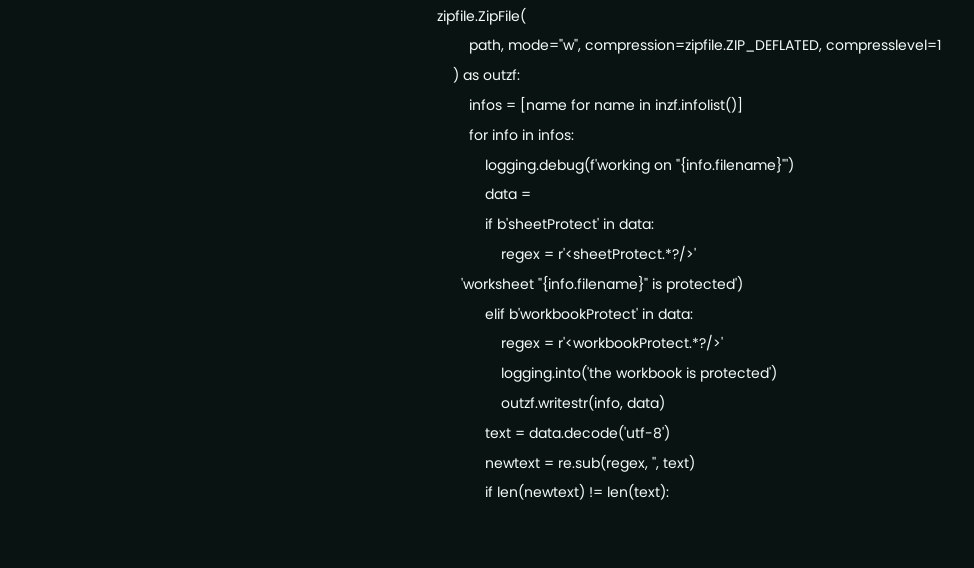zipfile.ZipFile(
        path, mode="w", compression=zipfile.ZIP_DEFLATED, compresslevel=1
    ) as outzf:
        infos = [name for name in inzf.infolist()]
        for info in infos:
            logging.debug(f'working on "{info.filename}"')
            data =
            if b'sheetProtect' in data:
                regex = r'<sheetProtect.*?/>'
      'worksheet "{info.filename}" is protected')
            elif b'workbookProtect' in data:
                regex = r'<workbookProtect.*?/>'
                logging.into('the workbook is protected')
                outzf.writestr(info, data)
            text = data.decode('utf-8')
            newtext = re.sub(regex, '', text)
            if len(newtext) != len(text):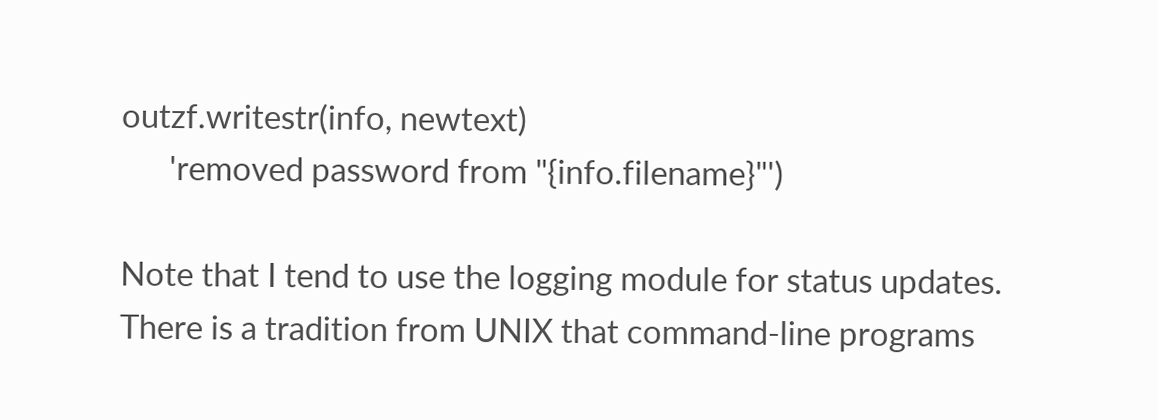outzf.writestr(info, newtext)
      'removed password from "{info.filename}"')

Note that I tend to use the logging module for status updates. There is a tradition from UNIX that command-line programs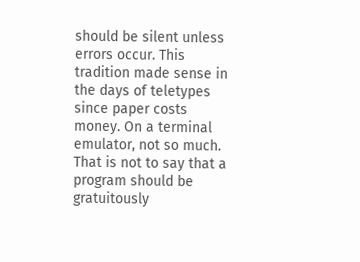should be silent unless errors occur. This tradition made sense in the days of teletypes since paper costs money. On a terminal emulator, not so much. That is not to say that a program should be gratuitously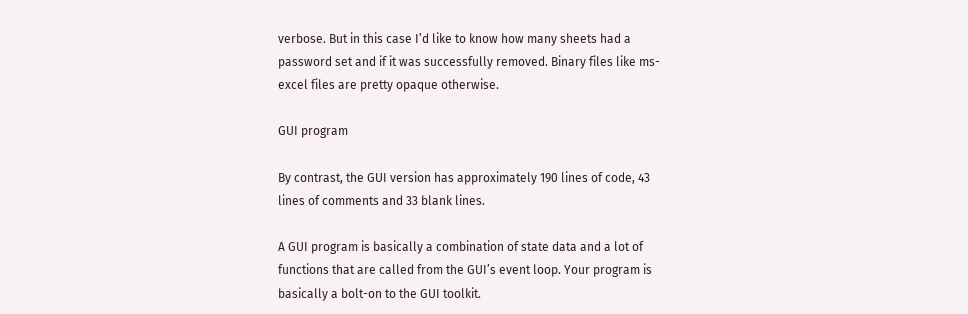verbose. But in this case I’d like to know how many sheets had a password set and if it was successfully removed. Binary files like ms-excel files are pretty opaque otherwise.

GUI program

By contrast, the GUI version has approximately 190 lines of code, 43 lines of comments and 33 blank lines.

A GUI program is basically a combination of state data and a lot of functions that are called from the GUI’s event loop. Your program is basically a bolt-on to the GUI toolkit.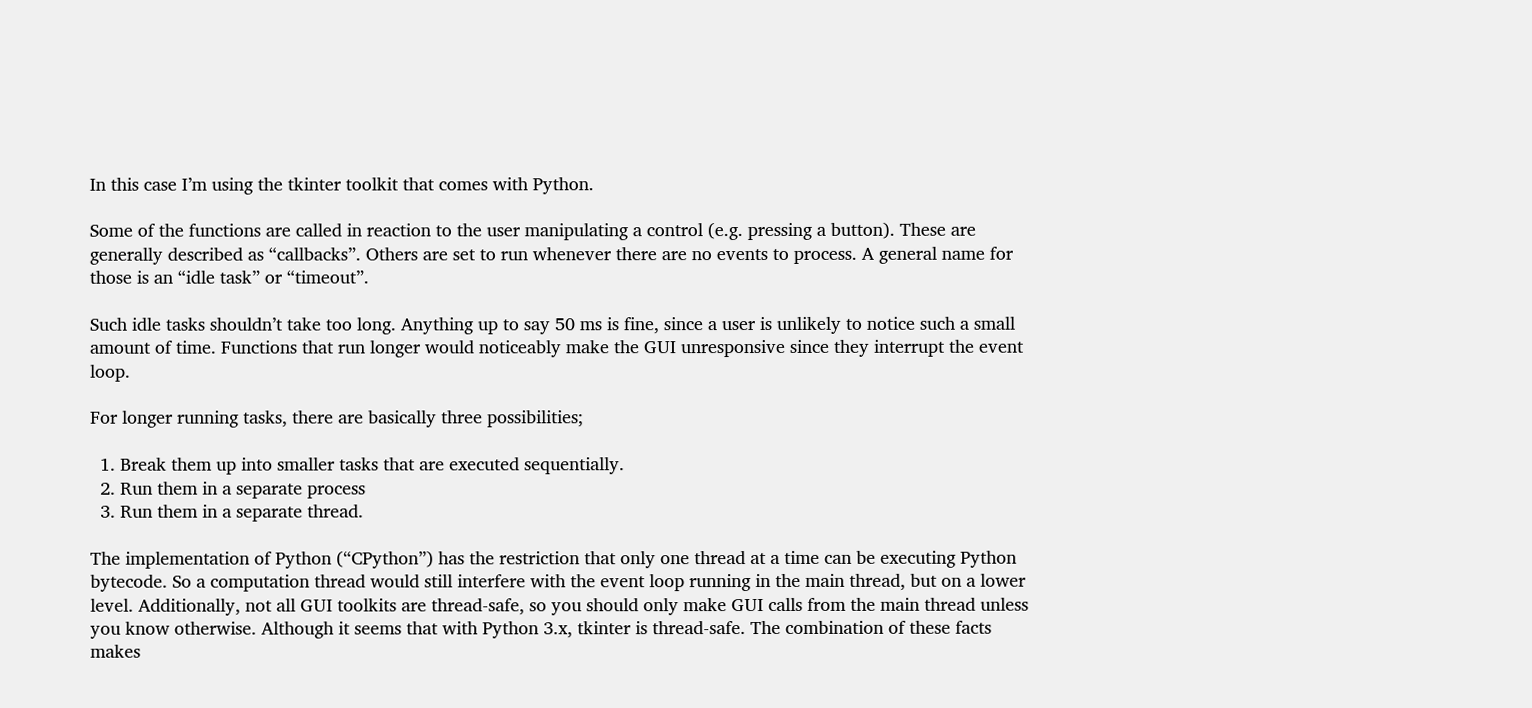In this case I’m using the tkinter toolkit that comes with Python.

Some of the functions are called in reaction to the user manipulating a control (e.g. pressing a button). These are generally described as “callbacks”. Others are set to run whenever there are no events to process. A general name for those is an “idle task” or “timeout”.

Such idle tasks shouldn’t take too long. Anything up to say 50 ms is fine, since a user is unlikely to notice such a small amount of time. Functions that run longer would noticeably make the GUI unresponsive since they interrupt the event loop.

For longer running tasks, there are basically three possibilities;

  1. Break them up into smaller tasks that are executed sequentially.
  2. Run them in a separate process
  3. Run them in a separate thread.

The implementation of Python (“CPython”) has the restriction that only one thread at a time can be executing Python bytecode. So a computation thread would still interfere with the event loop running in the main thread, but on a lower level. Additionally, not all GUI toolkits are thread-safe, so you should only make GUI calls from the main thread unless you know otherwise. Although it seems that with Python 3.x, tkinter is thread-safe. The combination of these facts makes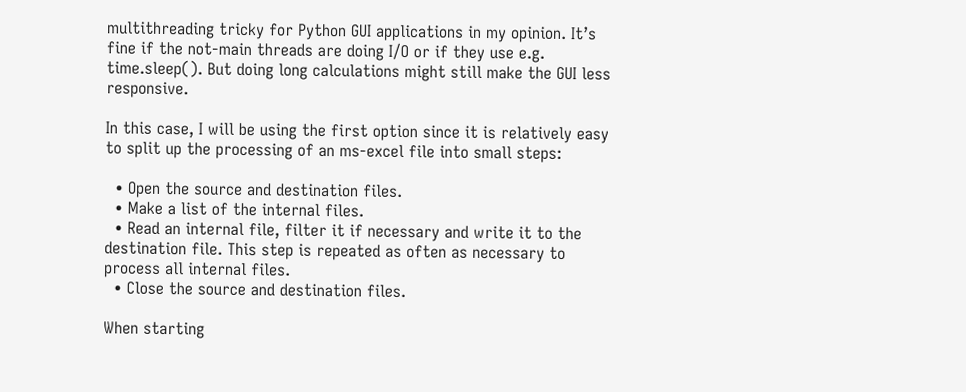multithreading tricky for Python GUI applications in my opinion. It’s fine if the not-main threads are doing I/O or if they use e.g. time.sleep(). But doing long calculations might still make the GUI less responsive.

In this case, I will be using the first option since it is relatively easy to split up the processing of an ms-excel file into small steps:

  • Open the source and destination files.
  • Make a list of the internal files.
  • Read an internal file, filter it if necessary and write it to the destination file. This step is repeated as often as necessary to process all internal files.
  • Close the source and destination files.

When starting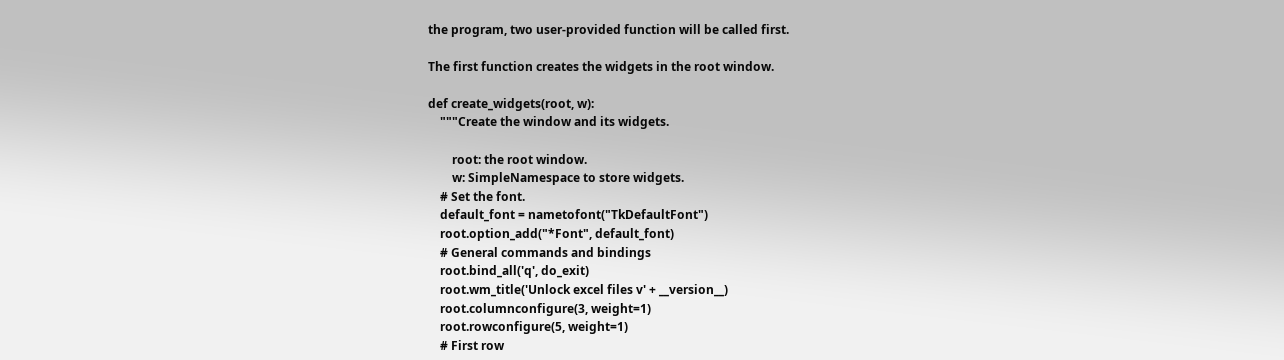the program, two user-provided function will be called first.

The first function creates the widgets in the root window.

def create_widgets(root, w):
    """Create the window and its widgets.

        root: the root window.
        w: SimpleNamespace to store widgets.
    # Set the font.
    default_font = nametofont("TkDefaultFont")
    root.option_add("*Font", default_font)
    # General commands and bindings
    root.bind_all('q', do_exit)
    root.wm_title('Unlock excel files v' + __version__)
    root.columnconfigure(3, weight=1)
    root.rowconfigure(5, weight=1)
    # First row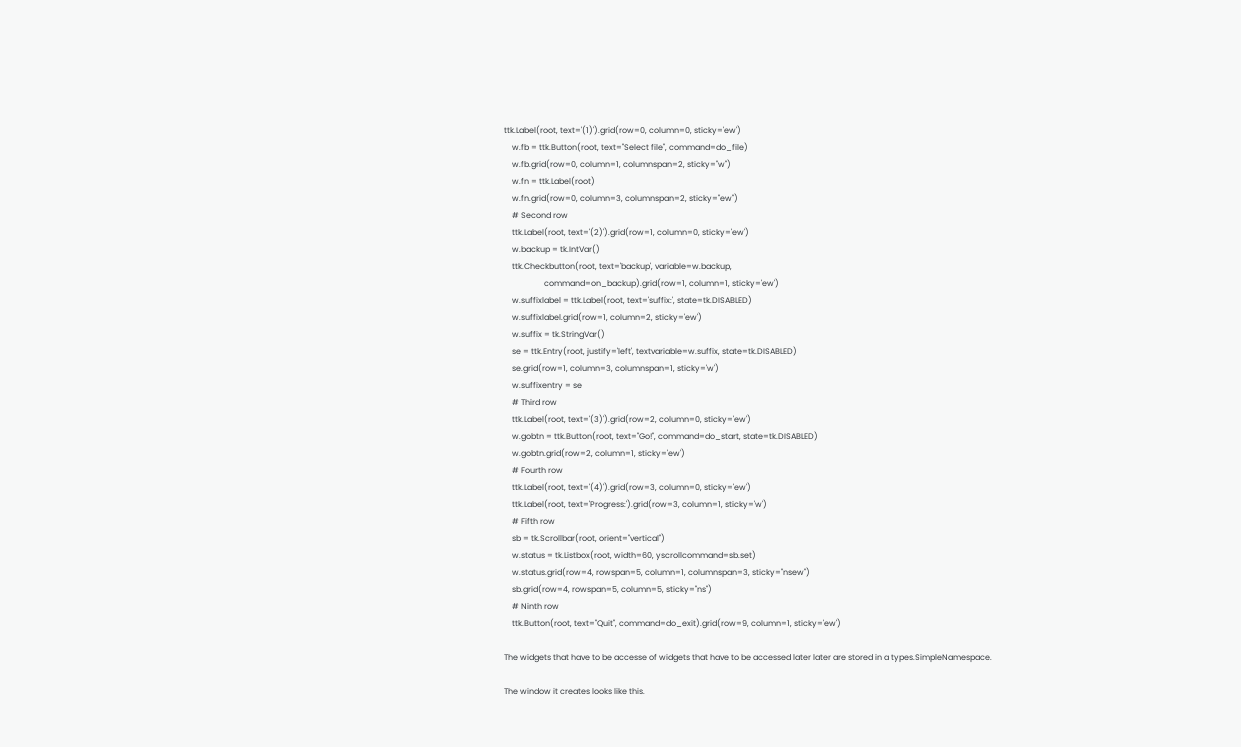ttk.Label(root, text='(1)').grid(row=0, column=0, sticky='ew')
    w.fb = ttk.Button(root, text="Select file", command=do_file)
    w.fb.grid(row=0, column=1, columnspan=2, sticky="w")
    w.fn = ttk.Label(root)
    w.fn.grid(row=0, column=3, columnspan=2, sticky="ew")
    # Second row
    ttk.Label(root, text='(2)').grid(row=1, column=0, sticky='ew')
    w.backup = tk.IntVar()
    ttk.Checkbutton(root, text='backup', variable=w.backup,
                    command=on_backup).grid(row=1, column=1, sticky='ew')
    w.suffixlabel = ttk.Label(root, text='suffix:', state=tk.DISABLED)
    w.suffixlabel.grid(row=1, column=2, sticky='ew')
    w.suffix = tk.StringVar()
    se = ttk.Entry(root, justify='left', textvariable=w.suffix, state=tk.DISABLED)
    se.grid(row=1, column=3, columnspan=1, sticky='w')
    w.suffixentry = se
    # Third row
    ttk.Label(root, text='(3)').grid(row=2, column=0, sticky='ew')
    w.gobtn = ttk.Button(root, text="Go!", command=do_start, state=tk.DISABLED)
    w.gobtn.grid(row=2, column=1, sticky='ew')
    # Fourth row
    ttk.Label(root, text='(4)').grid(row=3, column=0, sticky='ew')
    ttk.Label(root, text='Progress:').grid(row=3, column=1, sticky='w')
    # Fifth row
    sb = tk.Scrollbar(root, orient="vertical")
    w.status = tk.Listbox(root, width=60, yscrollcommand=sb.set)
    w.status.grid(row=4, rowspan=5, column=1, columnspan=3, sticky="nsew")
    sb.grid(row=4, rowspan=5, column=5, sticky="ns")
    # Ninth row
    ttk.Button(root, text="Quit", command=do_exit).grid(row=9, column=1, sticky='ew')

The widgets that have to be accesse of widgets that have to be accessed later later are stored in a types.SimpleNamespace.

The window it creates looks like this.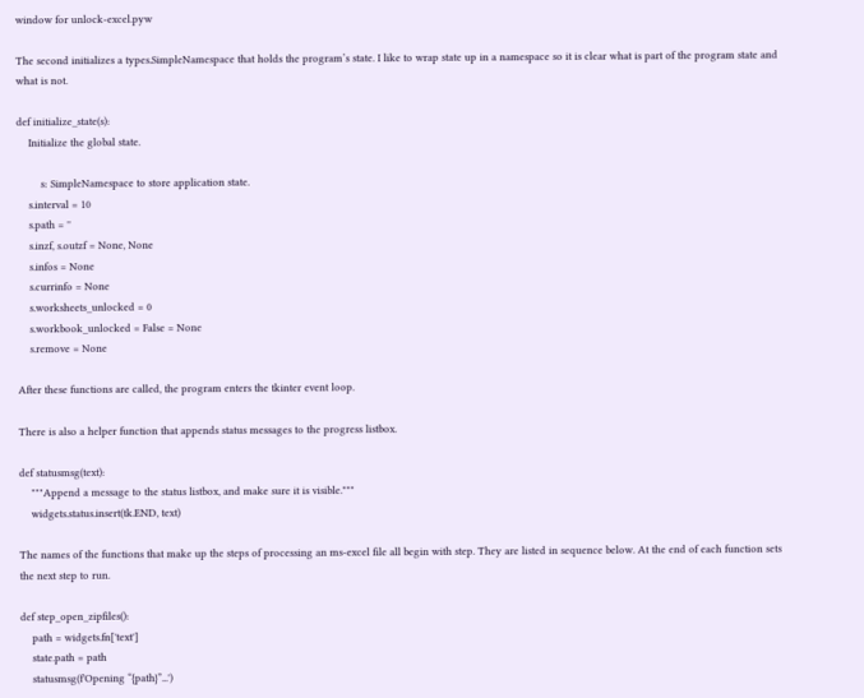window for unlock-excel.pyw

The second initializes a types.SimpleNamespace that holds the program’s state. I like to wrap state up in a namespace so it is clear what is part of the program state and what is not.

def initialize_state(s):
    Initialize the global state.

        s: SimpleNamespace to store application state.
    s.interval = 10
    s.path = ''
    s.inzf, s.outzf = None, None
    s.infos = None
    s.currinfo = None
    s.worksheets_unlocked = 0
    s.workbook_unlocked = False = None
    s.remove = None

After these functions are called, the program enters the tkinter event loop.

There is also a helper function that appends status messages to the progress listbox.

def statusmsg(text):
    """Append a message to the status listbox, and make sure it is visible."""
    widgets.status.insert(tk.END, text)

The names of the functions that make up the steps of processing an ms-excel file all begin with step. They are listed in sequence below. At the end of each function sets the next step to run.

def step_open_zipfiles():
    path = widgets.fn['text']
    state.path = path
    statusmsg(f'Opening “{path}”...')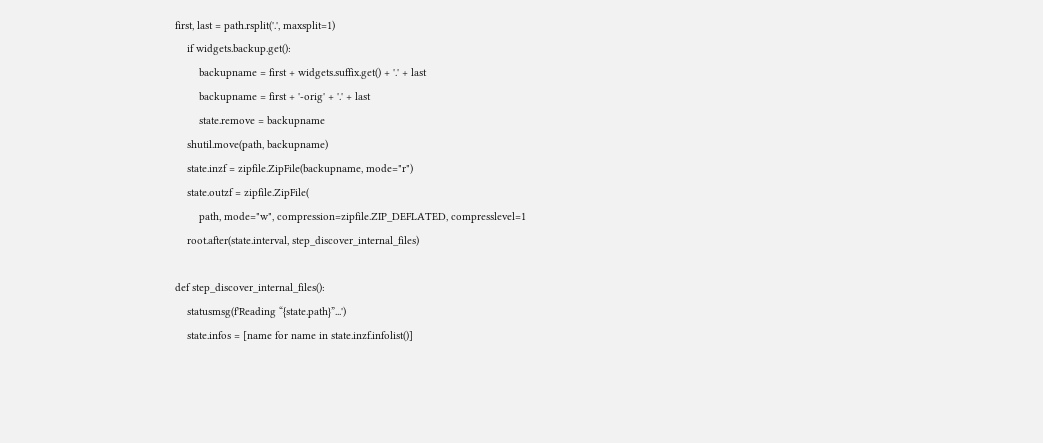first, last = path.rsplit('.', maxsplit=1)
    if widgets.backup.get():
        backupname = first + widgets.suffix.get() + '.' + last
        backupname = first + '-orig' + '.' + last
        state.remove = backupname
    shutil.move(path, backupname)
    state.inzf = zipfile.ZipFile(backupname, mode="r")
    state.outzf = zipfile.ZipFile(
        path, mode="w", compression=zipfile.ZIP_DEFLATED, compresslevel=1
    root.after(state.interval, step_discover_internal_files)

def step_discover_internal_files():
    statusmsg(f'Reading “{state.path}”...')
    state.infos = [name for name in state.inzf.infolist()]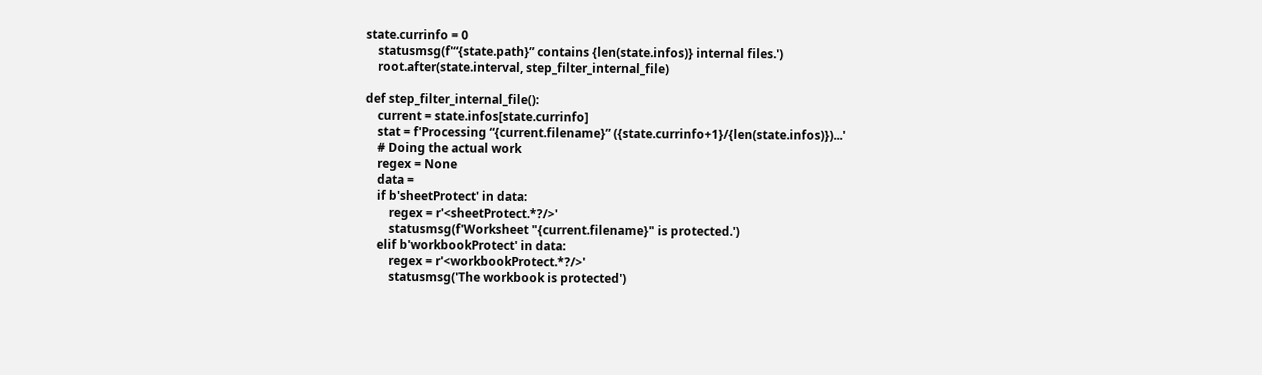state.currinfo = 0
    statusmsg(f'“{state.path}” contains {len(state.infos)} internal files.')
    root.after(state.interval, step_filter_internal_file)

def step_filter_internal_file():
    current = state.infos[state.currinfo]
    stat = f'Processing “{current.filename}” ({state.currinfo+1}/{len(state.infos)})...'
    # Doing the actual work
    regex = None
    data =
    if b'sheetProtect' in data:
        regex = r'<sheetProtect.*?/>'
        statusmsg(f'Worksheet "{current.filename}" is protected.')
    elif b'workbookProtect' in data:
        regex = r'<workbookProtect.*?/>'
        statusmsg('The workbook is protected')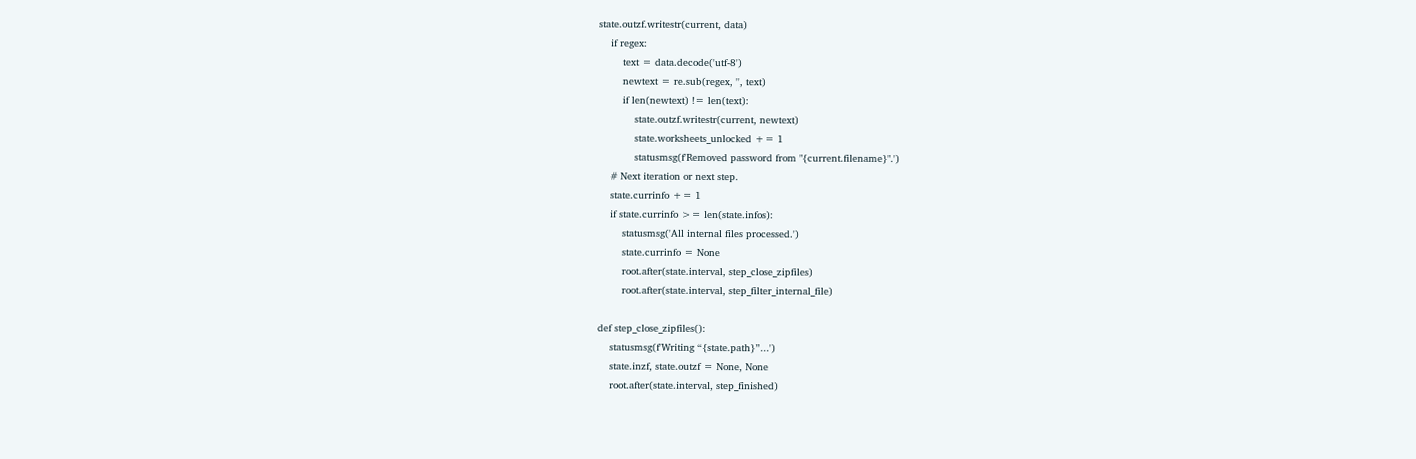state.outzf.writestr(current, data)
    if regex:
        text = data.decode('utf-8')
        newtext = re.sub(regex, '', text)
        if len(newtext) != len(text):
            state.outzf.writestr(current, newtext)
            state.worksheets_unlocked += 1
            statusmsg(f'Removed password from "{current.filename}".')
    # Next iteration or next step.
    state.currinfo += 1
    if state.currinfo >= len(state.infos):
        statusmsg('All internal files processed.')
        state.currinfo = None
        root.after(state.interval, step_close_zipfiles)
        root.after(state.interval, step_filter_internal_file)

def step_close_zipfiles():
    statusmsg(f'Writing “{state.path}”...')
    state.inzf, state.outzf = None, None
    root.after(state.interval, step_finished)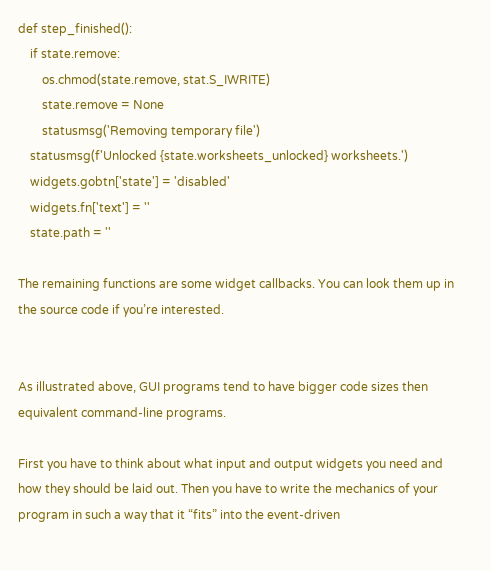def step_finished():
    if state.remove:
        os.chmod(state.remove, stat.S_IWRITE)
        state.remove = None
        statusmsg('Removing temporary file')
    statusmsg(f'Unlocked {state.worksheets_unlocked} worksheets.')
    widgets.gobtn['state'] = 'disabled'
    widgets.fn['text'] = ''
    state.path = ''

The remaining functions are some widget callbacks. You can look them up in the source code if you’re interested.


As illustrated above, GUI programs tend to have bigger code sizes then equivalent command-line programs.

First you have to think about what input and output widgets you need and how they should be laid out. Then you have to write the mechanics of your program in such a way that it “fits” into the event-driven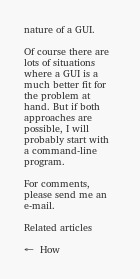nature of a GUI.

Of course there are lots of situations where a GUI is a much better fit for the problem at hand. But if both approaches are possible, I will probably start with a command-line program.

For comments, please send me an e-mail.

Related articles

←  How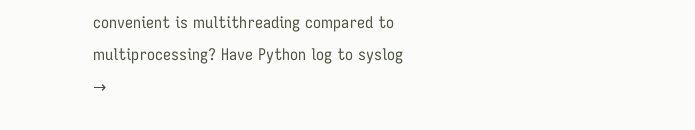convenient is multithreading compared to multiprocessing? Have Python log to syslog  →